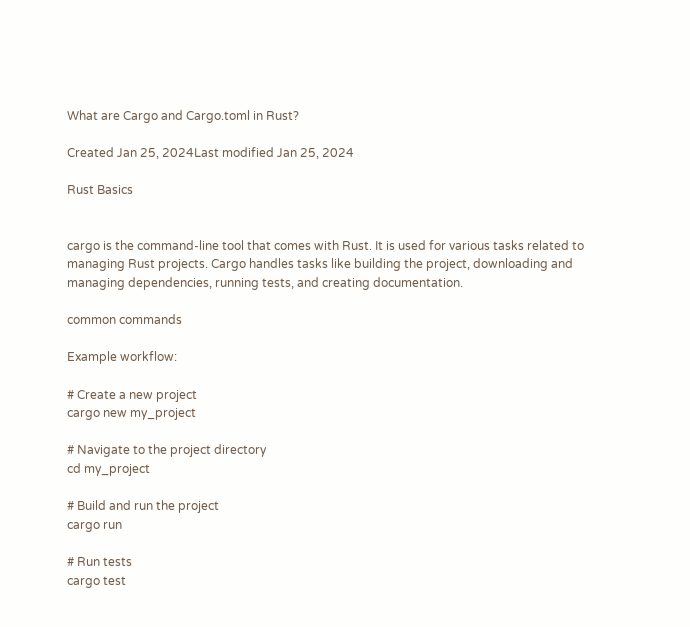What are Cargo and Cargo.toml in Rust?

Created Jan 25, 2024Last modified Jan 25, 2024

Rust Basics


cargo is the command-line tool that comes with Rust. It is used for various tasks related to managing Rust projects. Cargo handles tasks like building the project, downloading and managing dependencies, running tests, and creating documentation.

common commands

Example workflow:

# Create a new project
cargo new my_project

# Navigate to the project directory
cd my_project

# Build and run the project
cargo run

# Run tests
cargo test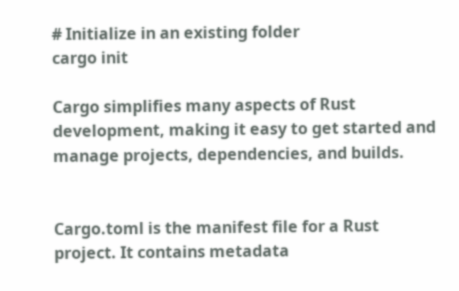# Initialize in an existing folder
cargo init

Cargo simplifies many aspects of Rust development, making it easy to get started and manage projects, dependencies, and builds.


Cargo.toml is the manifest file for a Rust project. It contains metadata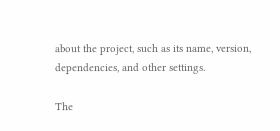about the project, such as its name, version, dependencies, and other settings.

The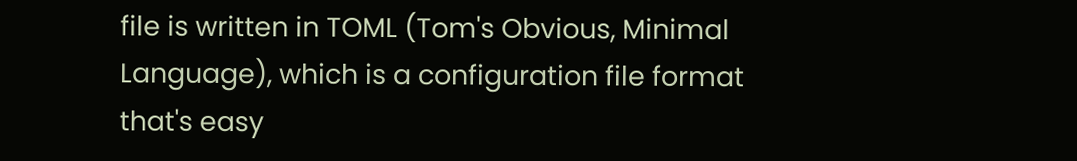file is written in TOML (Tom's Obvious, Minimal Language), which is a configuration file format that's easy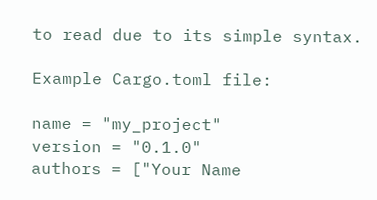to read due to its simple syntax.

Example Cargo.toml file:

name = "my_project"
version = "0.1.0"
authors = ["Your Name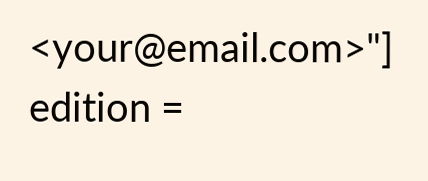<your@email.com>"]
edition =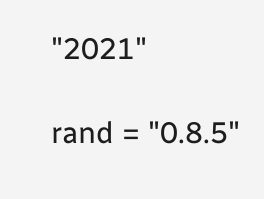"2021"

rand = "0.8.5"